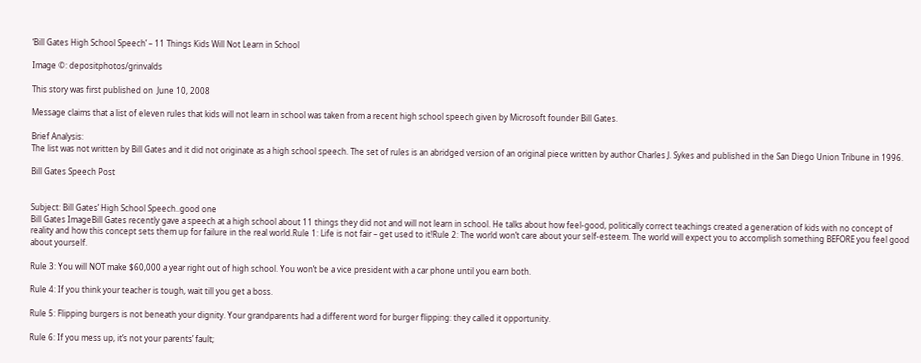‘Bill Gates High School Speech’ – 11 Things Kids Will Not Learn in School

Image ©: depositphotos/grinvalds

This story was first published on  June 10, 2008

Message claims that a list of eleven rules that kids will not learn in school was taken from a recent high school speech given by Microsoft founder Bill Gates.

Brief Analysis:
The list was not written by Bill Gates and it did not originate as a high school speech. The set of rules is an abridged version of an original piece written by author Charles J. Sykes and published in the San Diego Union Tribune in 1996.

Bill Gates Speech Post


Subject: Bill Gates’ High School Speech..good one
Bill Gates ImageBill Gates recently gave a speech at a high school about 11 things they did not and will not learn in school. He talks about how feel-good, politically correct teachings created a generation of kids with no concept of reality and how this concept sets them up for failure in the real world.Rule 1: Life is not fair – get used to it!Rule 2: The world won’t care about your self-esteem. The world will expect you to accomplish something BEFORE you feel good about yourself.

Rule 3: You will NOT make $60,000 a year right out of high school. You won’t be a vice president with a car phone until you earn both.

Rule 4: If you think your teacher is tough, wait till you get a boss.

Rule 5: Flipping burgers is not beneath your dignity. Your grandparents had a different word for burger flipping: they called it opportunity.

Rule 6: If you mess up, it’s not your parents’ fault;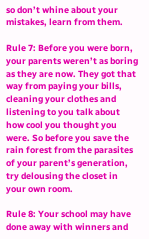so don’t whine about your mistakes, learn from them.

Rule 7: Before you were born, your parents weren’t as boring as they are now. They got that way from paying your bills, cleaning your clothes and listening to you talk about how cool you thought you were. So before you save the rain forest from the parasites of your parent’s generation, try delousing the closet in your own room.

Rule 8: Your school may have done away with winners and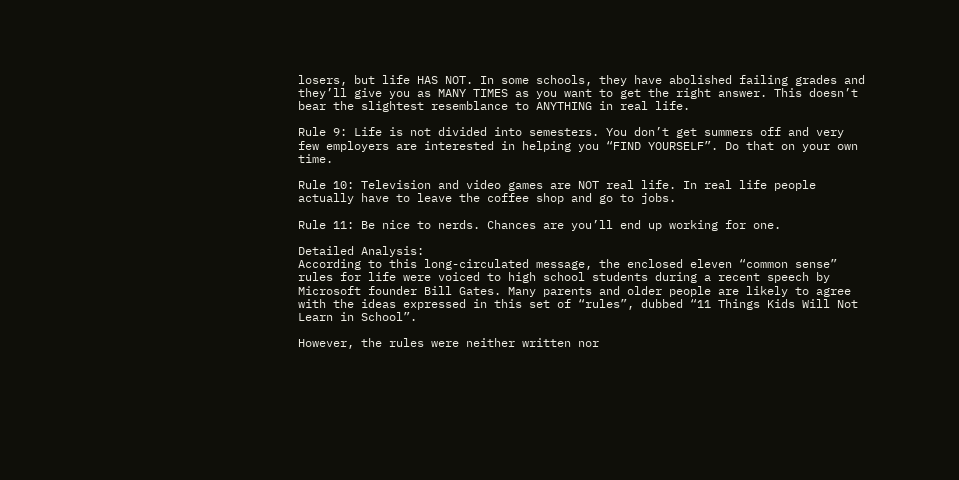losers, but life HAS NOT. In some schools, they have abolished failing grades and they’ll give you as MANY TIMES as you want to get the right answer. This doesn’t bear the slightest resemblance to ANYTHING in real life.

Rule 9: Life is not divided into semesters. You don’t get summers off and very few employers are interested in helping you “FIND YOURSELF”. Do that on your own time.

Rule 10: Television and video games are NOT real life. In real life people actually have to leave the coffee shop and go to jobs.

Rule 11: Be nice to nerds. Chances are you’ll end up working for one.

Detailed Analysis:
According to this long-circulated message, the enclosed eleven “common sense” rules for life were voiced to high school students during a recent speech by Microsoft founder Bill Gates. Many parents and older people are likely to agree with the ideas expressed in this set of “rules”, dubbed “11 Things Kids Will Not Learn in School”.

However, the rules were neither written nor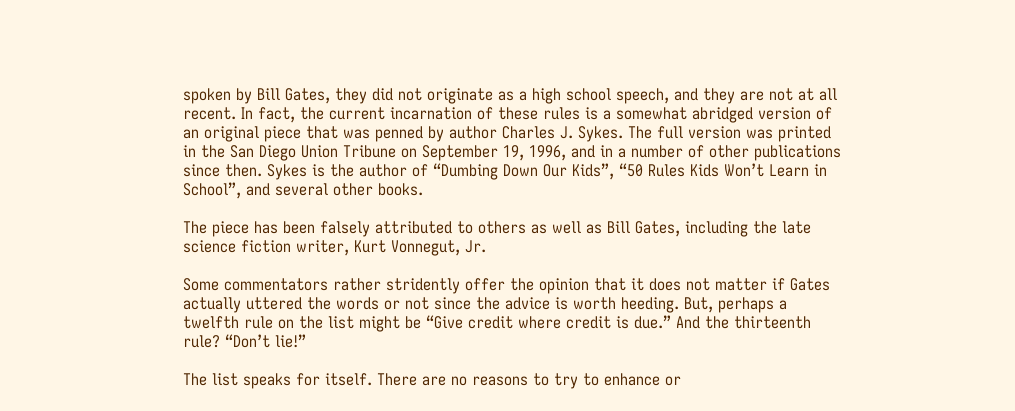spoken by Bill Gates, they did not originate as a high school speech, and they are not at all recent. In fact, the current incarnation of these rules is a somewhat abridged version of an original piece that was penned by author Charles J. Sykes. The full version was printed in the San Diego Union Tribune on September 19, 1996, and in a number of other publications since then. Sykes is the author of “Dumbing Down Our Kids”, “50 Rules Kids Won’t Learn in School”, and several other books.

The piece has been falsely attributed to others as well as Bill Gates, including the late science fiction writer, Kurt Vonnegut, Jr.

Some commentators rather stridently offer the opinion that it does not matter if Gates actually uttered the words or not since the advice is worth heeding. But, perhaps a twelfth rule on the list might be “Give credit where credit is due.” And the thirteenth rule? “Don’t lie!”

The list speaks for itself. There are no reasons to try to enhance or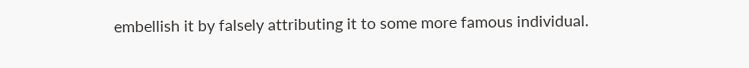embellish it by falsely attributing it to some more famous individual.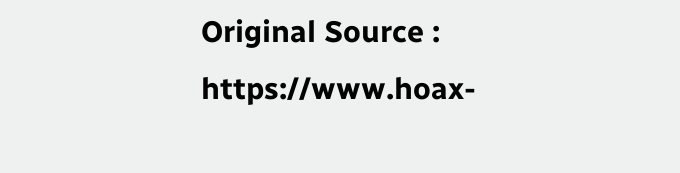Original Source : https://www.hoax-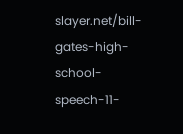slayer.net/bill-gates-high-school-speech-11-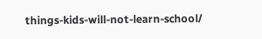things-kids-will-not-learn-school/